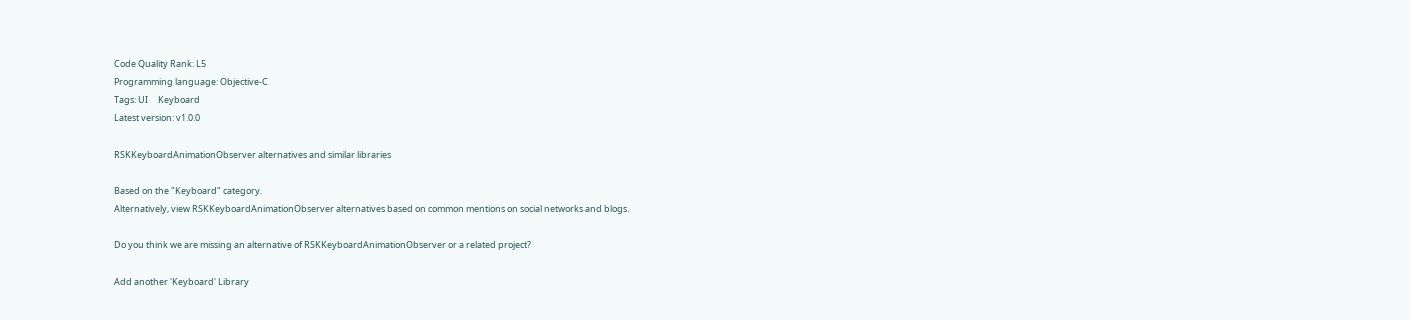Code Quality Rank: L5
Programming language: Objective-C
Tags: UI     Keyboard
Latest version: v1.0.0

RSKKeyboardAnimationObserver alternatives and similar libraries

Based on the "Keyboard" category.
Alternatively, view RSKKeyboardAnimationObserver alternatives based on common mentions on social networks and blogs.

Do you think we are missing an alternative of RSKKeyboardAnimationObserver or a related project?

Add another 'Keyboard' Library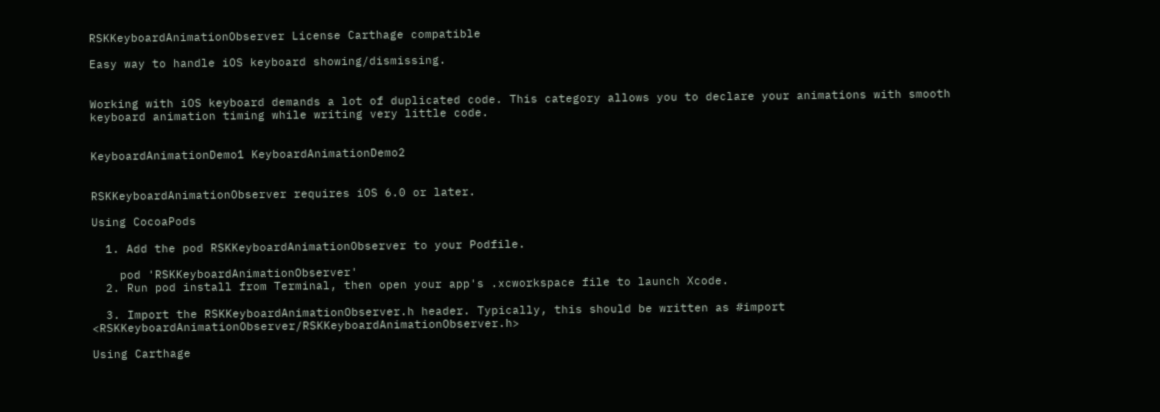RSKKeyboardAnimationObserver License Carthage compatible

Easy way to handle iOS keyboard showing/dismissing.


Working with iOS keyboard demands a lot of duplicated code. This category allows you to declare your animations with smooth keyboard animation timing while writing very little code.


KeyboardAnimationDemo1 KeyboardAnimationDemo2


RSKKeyboardAnimationObserver requires iOS 6.0 or later.

Using CocoaPods

  1. Add the pod RSKKeyboardAnimationObserver to your Podfile.

    pod 'RSKKeyboardAnimationObserver'
  2. Run pod install from Terminal, then open your app's .xcworkspace file to launch Xcode.

  3. Import the RSKKeyboardAnimationObserver.h header. Typically, this should be written as #import <RSKKeyboardAnimationObserver/RSKKeyboardAnimationObserver.h>

Using Carthage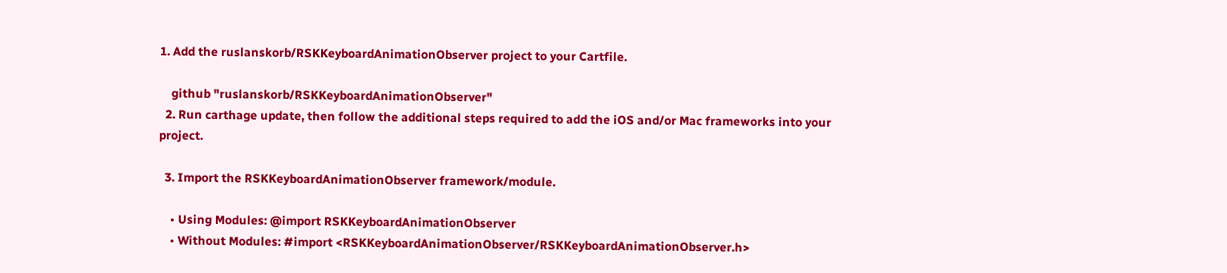1. Add the ruslanskorb/RSKKeyboardAnimationObserver project to your Cartfile.

    github "ruslanskorb/RSKKeyboardAnimationObserver"
  2. Run carthage update, then follow the additional steps required to add the iOS and/or Mac frameworks into your project.

  3. Import the RSKKeyboardAnimationObserver framework/module.

    • Using Modules: @import RSKKeyboardAnimationObserver
    • Without Modules: #import <RSKKeyboardAnimationObserver/RSKKeyboardAnimationObserver.h>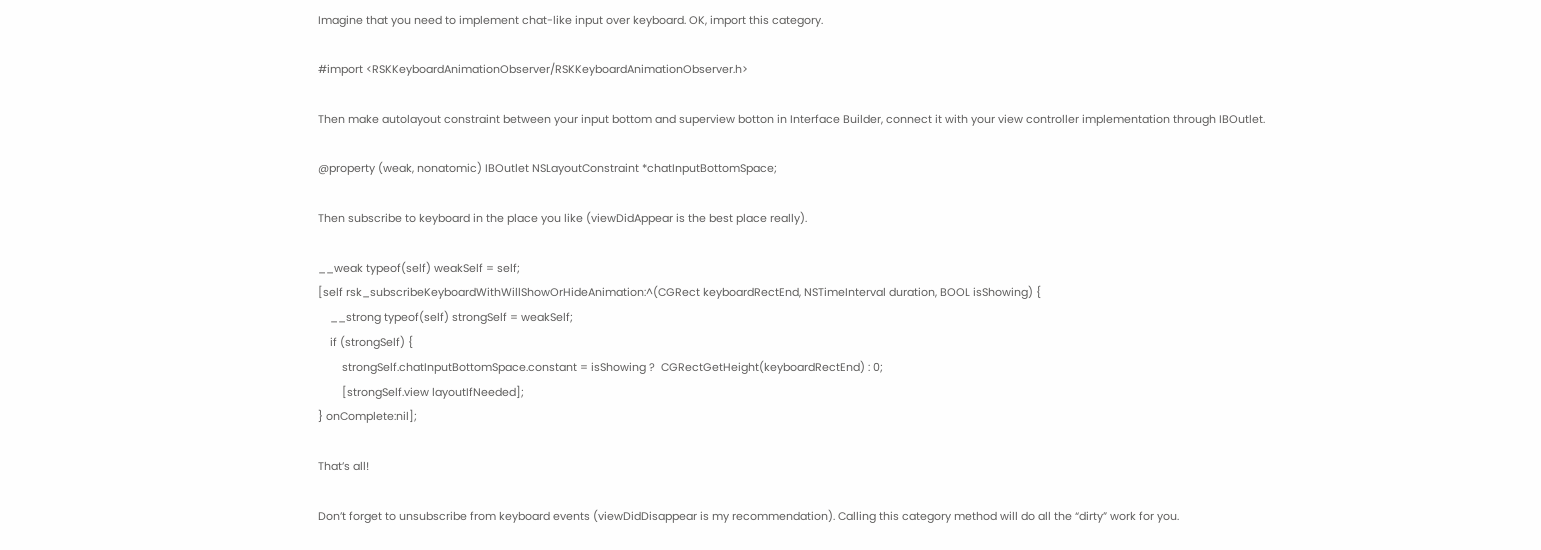Imagine that you need to implement chat-like input over keyboard. OK, import this category.

#import <RSKKeyboardAnimationObserver/RSKKeyboardAnimationObserver.h>

Then make autolayout constraint between your input bottom and superview botton in Interface Builder, connect it with your view controller implementation through IBOutlet.

@property (weak, nonatomic) IBOutlet NSLayoutConstraint *chatInputBottomSpace;

Then subscribe to keyboard in the place you like (viewDidAppear is the best place really).

__weak typeof(self) weakSelf = self;
[self rsk_subscribeKeyboardWithWillShowOrHideAnimation:^(CGRect keyboardRectEnd, NSTimeInterval duration, BOOL isShowing) {
    __strong typeof(self) strongSelf = weakSelf;
    if (strongSelf) {
        strongSelf.chatInputBottomSpace.constant = isShowing ?  CGRectGetHeight(keyboardRectEnd) : 0;
        [strongSelf.view layoutIfNeeded];
} onComplete:nil];

That’s all!

Don’t forget to unsubscribe from keyboard events (viewDidDisappear is my recommendation). Calling this category method will do all the “dirty” work for you.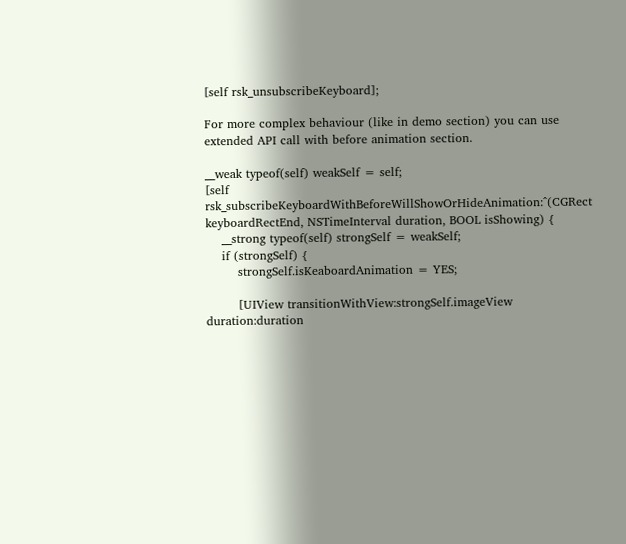[self rsk_unsubscribeKeyboard];

For more complex behaviour (like in demo section) you can use extended API call with before animation section.

__weak typeof(self) weakSelf = self;
[self rsk_subscribeKeyboardWithBeforeWillShowOrHideAnimation:^(CGRect keyboardRectEnd, NSTimeInterval duration, BOOL isShowing) {
    __strong typeof(self) strongSelf = weakSelf;
    if (strongSelf) {
        strongSelf.isKeaboardAnimation = YES;

        [UIView transitionWithView:strongSelf.imageView duration:duration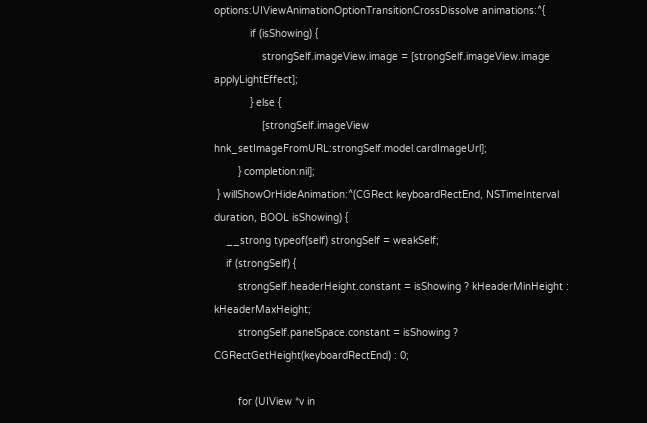options:UIViewAnimationOptionTransitionCrossDissolve animations:^{
            if (isShowing) {
                strongSelf.imageView.image = [strongSelf.imageView.image applyLightEffect];
            } else {
                [strongSelf.imageView hnk_setImageFromURL:strongSelf.model.cardImageUrl];
        } completion:nil];
 } willShowOrHideAnimation:^(CGRect keyboardRectEnd, NSTimeInterval duration, BOOL isShowing) {
    __strong typeof(self) strongSelf = weakSelf;
    if (strongSelf) {
        strongSelf.headerHeight.constant = isShowing ? kHeaderMinHeight : kHeaderMaxHeight;
        strongSelf.panelSpace.constant = isShowing ?  CGRectGetHeight(keyboardRectEnd) : 0;

        for (UIView *v in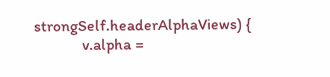strongSelf.headerAlphaViews) {
            v.alpha =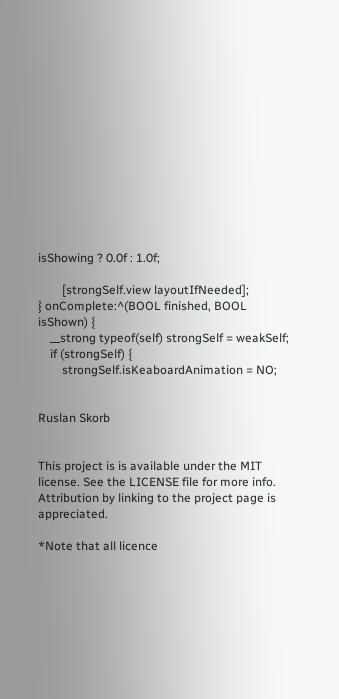isShowing ? 0.0f : 1.0f;

        [strongSelf.view layoutIfNeeded];
} onComplete:^(BOOL finished, BOOL isShown) {
    __strong typeof(self) strongSelf = weakSelf;
    if (strongSelf) {
        strongSelf.isKeaboardAnimation = NO;


Ruslan Skorb


This project is is available under the MIT license. See the LICENSE file for more info. Attribution by linking to the project page is appreciated.

*Note that all licence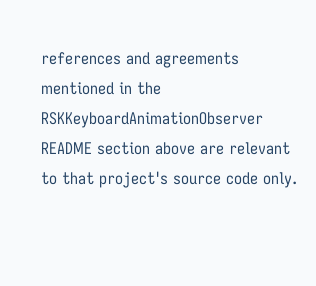references and agreements mentioned in the RSKKeyboardAnimationObserver README section above are relevant to that project's source code only.